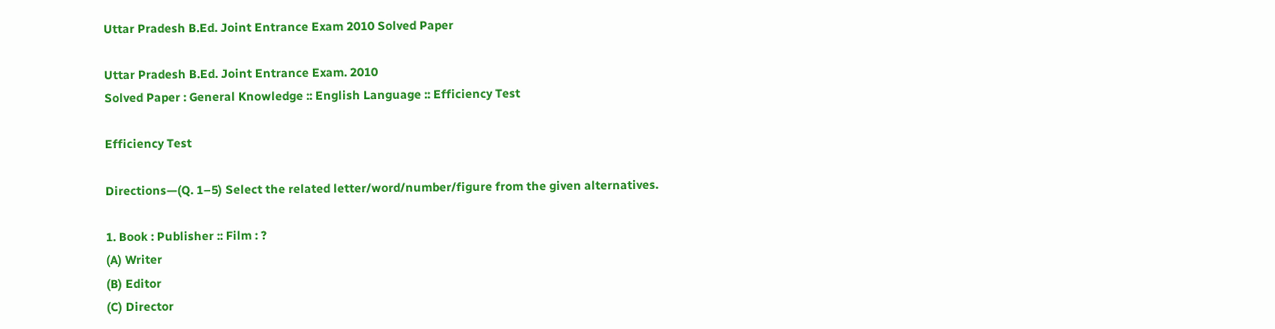Uttar Pradesh B.Ed. Joint Entrance Exam 2010 Solved Paper

Uttar Pradesh B.Ed. Joint Entrance Exam. 2010
Solved Paper : General Knowledge :: English Language :: Efficiency Test

Efficiency Test

Directions—(Q. 1–5) Select the related letter/word/number/figure from the given alternatives.

1. Book : Publisher :: Film : ?
(A) Writer
(B) Editor
(C) Director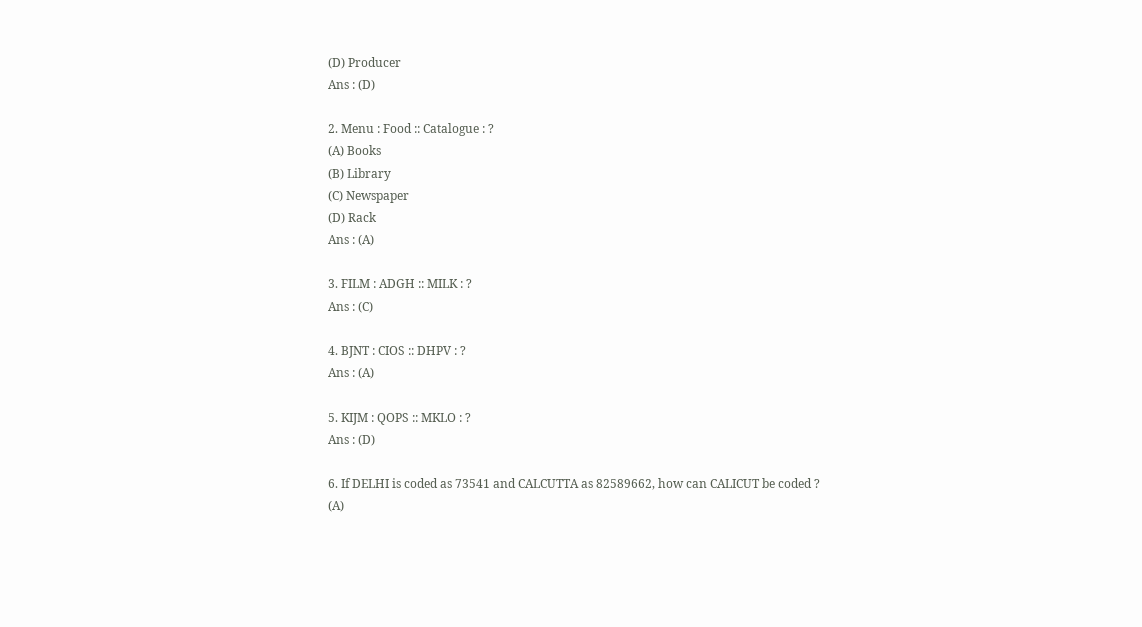(D) Producer
Ans : (D)

2. Menu : Food :: Catalogue : ?
(A) Books
(B) Library
(C) Newspaper
(D) Rack
Ans : (A)

3. FILM : ADGH :: MILK : ?
Ans : (C)

4. BJNT : CIOS :: DHPV : ?
Ans : (A)

5. KIJM : QOPS :: MKLO : ?
Ans : (D)

6. If DELHI is coded as 73541 and CALCUTTA as 82589662, how can CALICUT be coded ?
(A)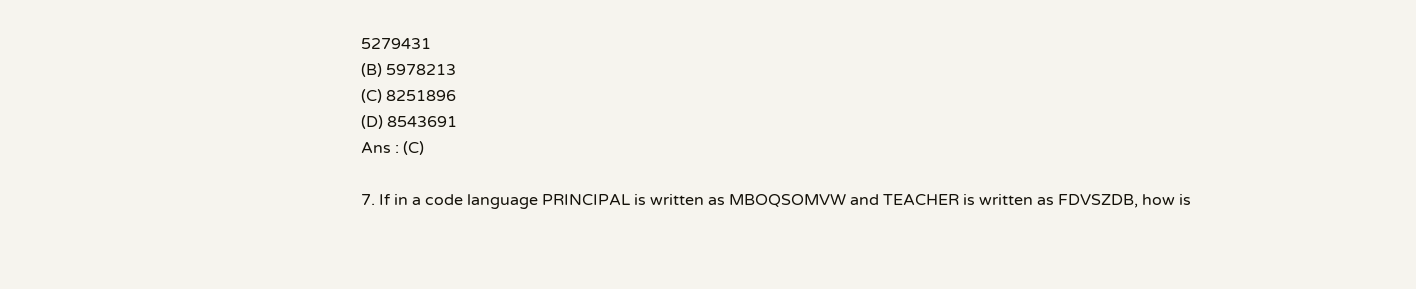5279431
(B) 5978213
(C) 8251896
(D) 8543691
Ans : (C)

7. If in a code language PRINCIPAL is written as MBOQSOMVW and TEACHER is written as FDVSZDB, how is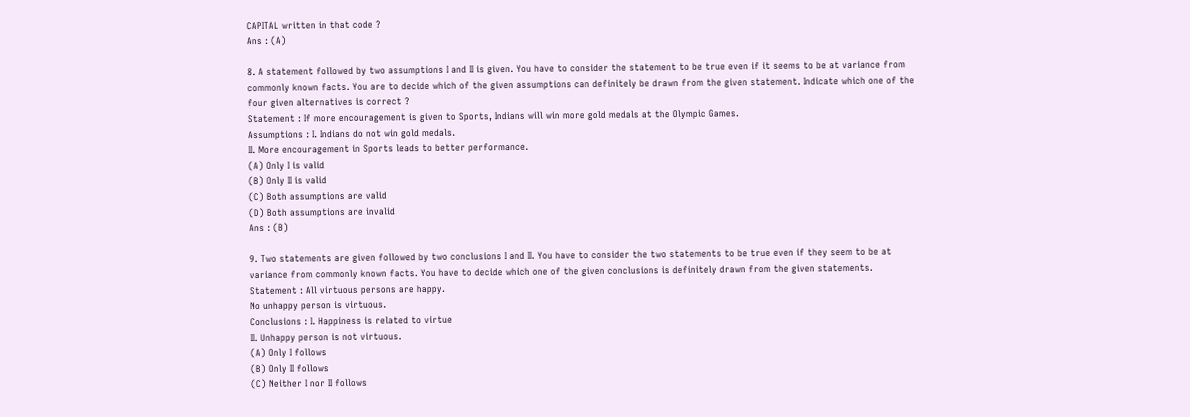CAPITAL written in that code ?
Ans : (A)

8. A statement followed by two assumptions I and II is given. You have to consider the statement to be true even if it seems to be at variance from commonly known facts. You are to decide which of the given assumptions can definitely be drawn from the given statement. Indicate which one of the four given alternatives is correct ?
Statement : If more encouragement is given to Sports, Indians will win more gold medals at the Olympic Games.
Assumptions : I. Indians do not win gold medals.
II. More encouragement in Sports leads to better performance.
(A) Only I is valid
(B) Only II is valid
(C) Both assumptions are valid
(D) Both assumptions are invalid
Ans : (B)

9. Two statements are given followed by two conclusions I and II. You have to consider the two statements to be true even if they seem to be at variance from commonly known facts. You have to decide which one of the given conclusions is definitely drawn from the given statements.
Statement : All virtuous persons are happy.
No unhappy person is virtuous.
Conclusions : I. Happiness is related to virtue
II. Unhappy person is not virtuous.
(A) Only I follows
(B) Only II follows
(C) Neither I nor II follows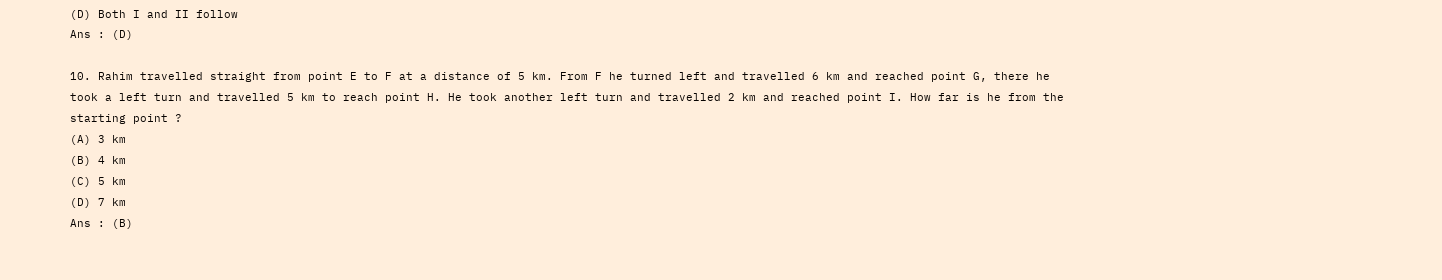(D) Both I and II follow
Ans : (D)

10. Rahim travelled straight from point E to F at a distance of 5 km. From F he turned left and travelled 6 km and reached point G, there he took a left turn and travelled 5 km to reach point H. He took another left turn and travelled 2 km and reached point I. How far is he from the starting point ?
(A) 3 km
(B) 4 km
(C) 5 km
(D) 7 km
Ans : (B)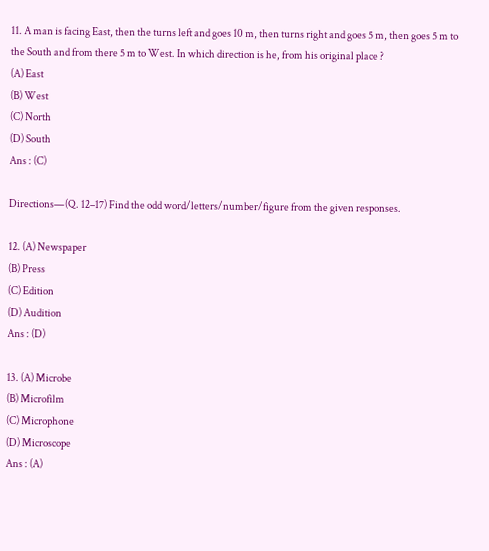11. A man is facing East, then the turns left and goes 10 m, then turns right and goes 5 m, then goes 5 m to the South and from there 5 m to West. In which direction is he, from his original place ?
(A) East
(B) West
(C) North
(D) South
Ans : (C)

Directions—(Q. 12–17) Find the odd word/letters/number/figure from the given responses.

12. (A) Newspaper
(B) Press
(C) Edition
(D) Audition
Ans : (D)

13. (A) Microbe
(B) Microfilm
(C) Microphone
(D) Microscope
Ans : (A)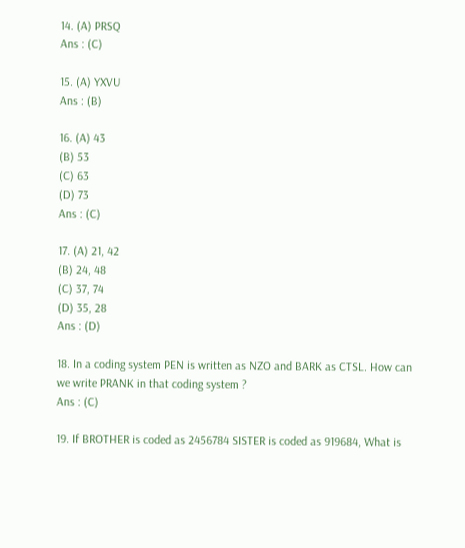14. (A) PRSQ
Ans : (C)

15. (A) YXVU
Ans : (B)

16. (A) 43
(B) 53
(C) 63
(D) 73
Ans : (C)

17. (A) 21, 42
(B) 24, 48
(C) 37, 74
(D) 35, 28
Ans : (D)

18. In a coding system PEN is written as NZO and BARK as CTSL. How can we write PRANK in that coding system ?
Ans : (C)

19. If BROTHER is coded as 2456784 SISTER is coded as 919684, What is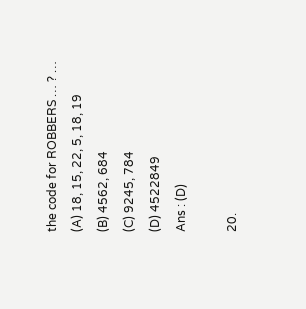the code for ROBBERS … ? …
(A) 18, 15, 22, 5, 18, 19
(B) 4562, 684
(C) 9245, 784
(D) 4522849
Ans : (D)

20.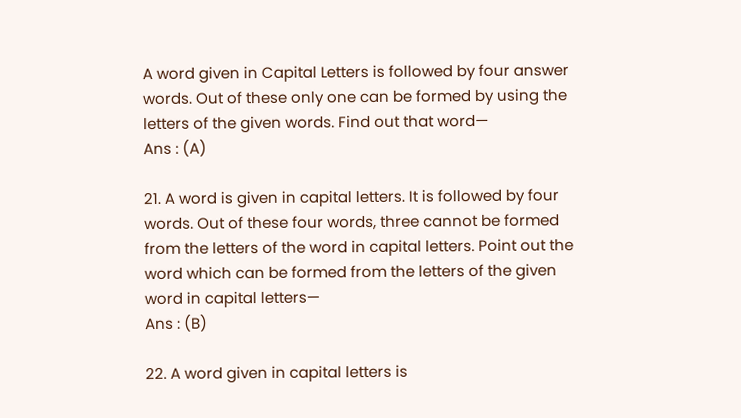A word given in Capital Letters is followed by four answer words. Out of these only one can be formed by using the letters of the given words. Find out that word—
Ans : (A)

21. A word is given in capital letters. It is followed by four words. Out of these four words, three cannot be formed from the letters of the word in capital letters. Point out the word which can be formed from the letters of the given word in capital letters—
Ans : (B)

22. A word given in capital letters is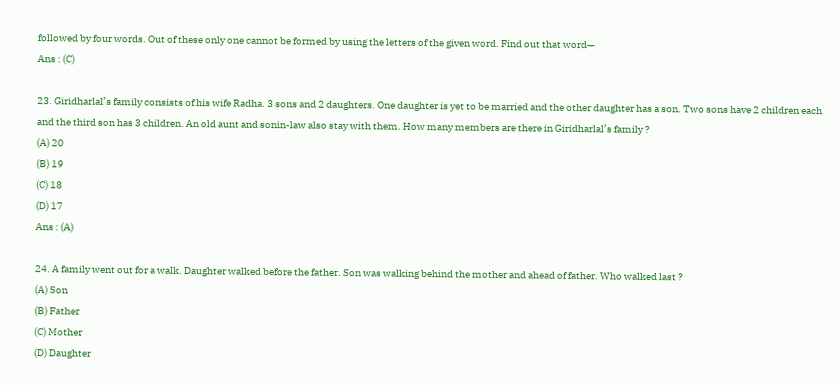followed by four words. Out of these only one cannot be formed by using the letters of the given word. Find out that word—
Ans : (C)

23. Giridharlal’s family consists of his wife Radha. 3 sons and 2 daughters. One daughter is yet to be married and the other daughter has a son. Two sons have 2 children each and the third son has 3 children. An old aunt and sonin-law also stay with them. How many members are there in Giridharlal’s family ?
(A) 20
(B) 19
(C) 18
(D) 17
Ans : (A)

24. A family went out for a walk. Daughter walked before the father. Son was walking behind the mother and ahead of father. Who walked last ?
(A) Son
(B) Father
(C) Mother
(D) Daughter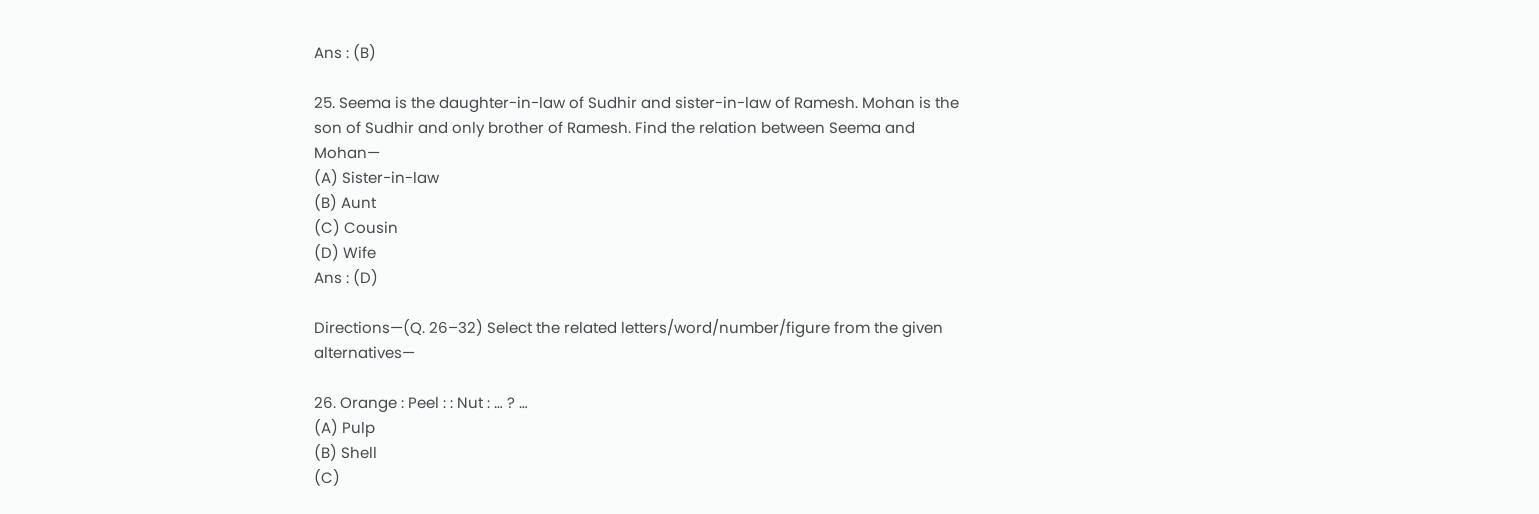Ans : (B)

25. Seema is the daughter-in-law of Sudhir and sister-in-law of Ramesh. Mohan is the son of Sudhir and only brother of Ramesh. Find the relation between Seema and Mohan—
(A) Sister-in-law
(B) Aunt
(C) Cousin
(D) Wife
Ans : (D)

Directions—(Q. 26–32) Select the related letters/word/number/figure from the given alternatives—

26. Orange : Peel : : Nut : … ? …
(A) Pulp
(B) Shell
(C)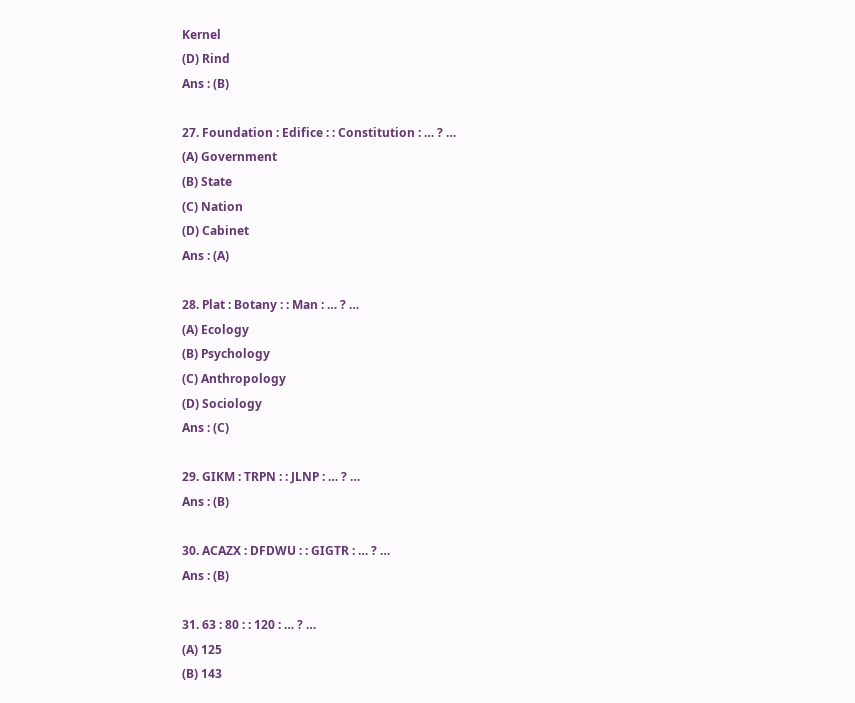Kernel
(D) Rind
Ans : (B)

27. Foundation : Edifice : : Constitution : … ? …
(A) Government
(B) State
(C) Nation
(D) Cabinet
Ans : (A)

28. Plat : Botany : : Man : … ? …
(A) Ecology
(B) Psychology
(C) Anthropology
(D) Sociology
Ans : (C)

29. GIKM : TRPN : : JLNP : … ? …
Ans : (B)

30. ACAZX : DFDWU : : GIGTR : … ? …
Ans : (B)

31. 63 : 80 : : 120 : … ? …
(A) 125
(B) 143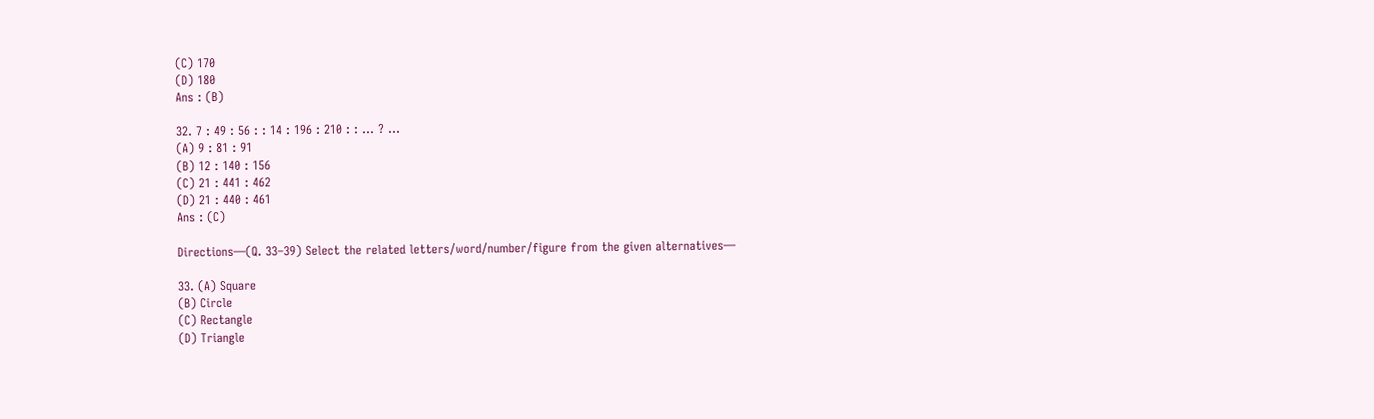(C) 170
(D) 180
Ans : (B)

32. 7 : 49 : 56 : : 14 : 196 : 210 : : … ? …
(A) 9 : 81 : 91
(B) 12 : 140 : 156
(C) 21 : 441 : 462
(D) 21 : 440 : 461
Ans : (C)

Directions—(Q. 33–39) Select the related letters/word/number/figure from the given alternatives—

33. (A) Square
(B) Circle
(C) Rectangle
(D) Triangle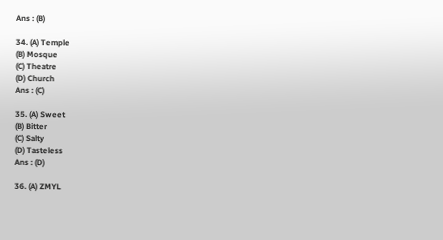Ans : (B)

34. (A) Temple
(B) Mosque
(C) Theatre
(D) Church
Ans : (C)

35. (A) Sweet
(B) Bitter
(C) Salty
(D) Tasteless
Ans : (D)

36. (A) ZMYL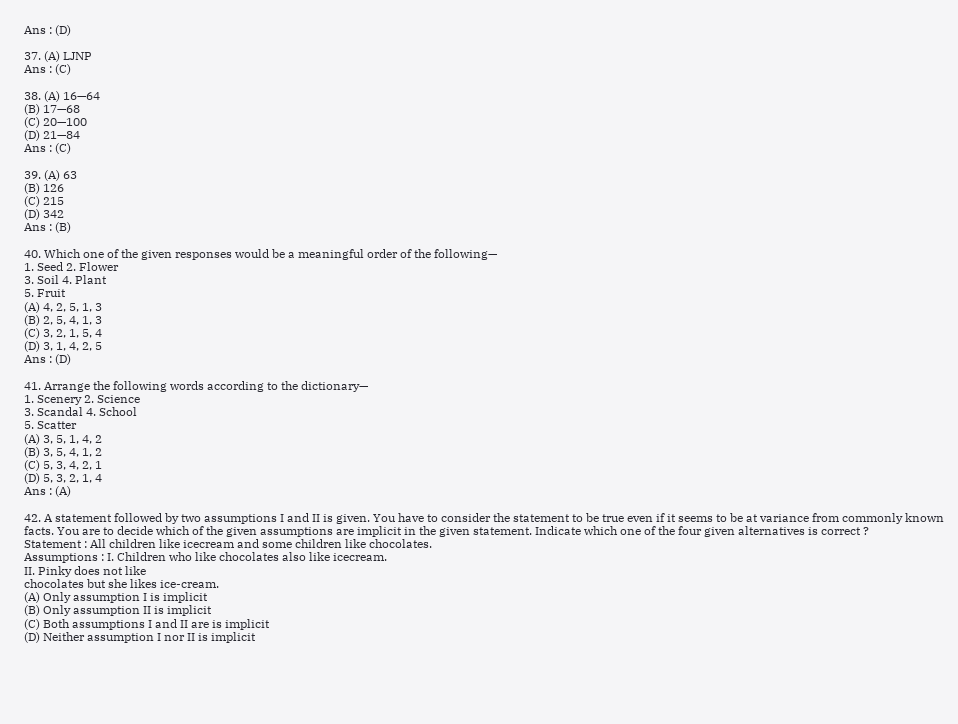Ans : (D)

37. (A) LJNP
Ans : (C)

38. (A) 16—64
(B) 17—68
(C) 20—100
(D) 21—84
Ans : (C)

39. (A) 63
(B) 126
(C) 215
(D) 342
Ans : (B)

40. Which one of the given responses would be a meaningful order of the following—
1. Seed 2. Flower
3. Soil 4. Plant
5. Fruit
(A) 4, 2, 5, 1, 3
(B) 2, 5, 4, 1, 3
(C) 3, 2, 1, 5, 4
(D) 3, 1, 4, 2, 5
Ans : (D)

41. Arrange the following words according to the dictionary—
1. Scenery 2. Science
3. Scandal 4. School
5. Scatter
(A) 3, 5, 1, 4, 2
(B) 3, 5, 4, 1, 2
(C) 5, 3, 4, 2, 1
(D) 5, 3, 2, 1, 4
Ans : (A)

42. A statement followed by two assumptions I and II is given. You have to consider the statement to be true even if it seems to be at variance from commonly known facts. You are to decide which of the given assumptions are implicit in the given statement. Indicate which one of the four given alternatives is correct ?
Statement : All children like icecream and some children like chocolates.
Assumptions : I. Children who like chocolates also like icecream.
II. Pinky does not like
chocolates but she likes ice-cream.
(A) Only assumption I is implicit
(B) Only assumption II is implicit
(C) Both assumptions I and II are is implicit
(D) Neither assumption I nor II is implicit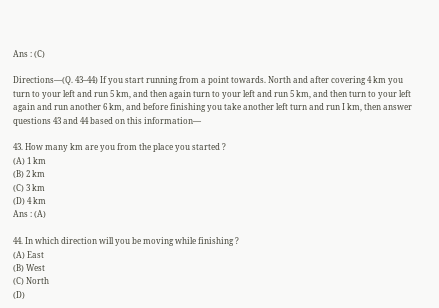Ans : (C)

Directions—(Q. 43–44) If you start running from a point towards. North and after covering 4 km you turn to your left and run 5 km, and then again turn to your left and run 5 km, and then turn to your left again and run another 6 km, and before finishing you take another left turn and run I km, then answer questions 43 and 44 based on this information—

43. How many km are you from the place you started ?
(A) 1 km
(B) 2 km
(C) 3 km
(D) 4 km
Ans : (A)

44. In which direction will you be moving while finishing ?
(A) East
(B) West
(C) North
(D)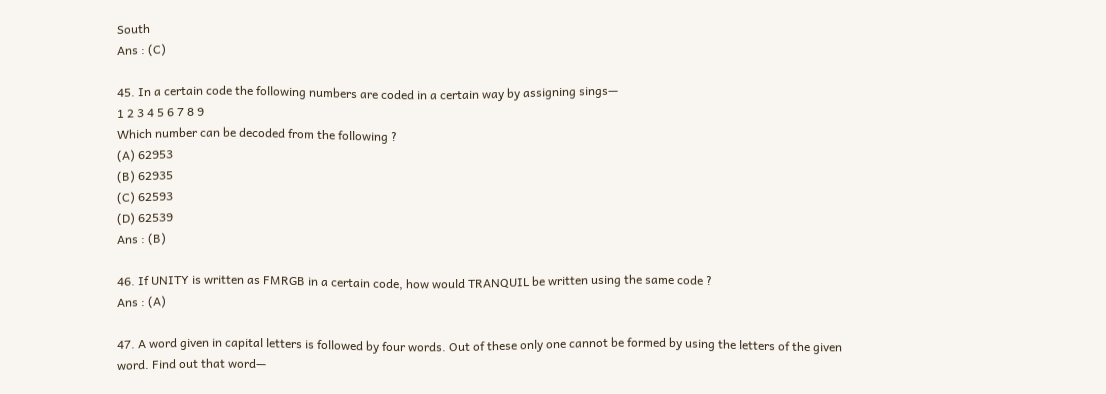South
Ans : (C)

45. In a certain code the following numbers are coded in a certain way by assigning sings—
1 2 3 4 5 6 7 8 9
Which number can be decoded from the following ?
(A) 62953
(B) 62935
(C) 62593
(D) 62539
Ans : (B)

46. If UNITY is written as FMRGB in a certain code, how would TRANQUIL be written using the same code ?
Ans : (A)

47. A word given in capital letters is followed by four words. Out of these only one cannot be formed by using the letters of the given word. Find out that word—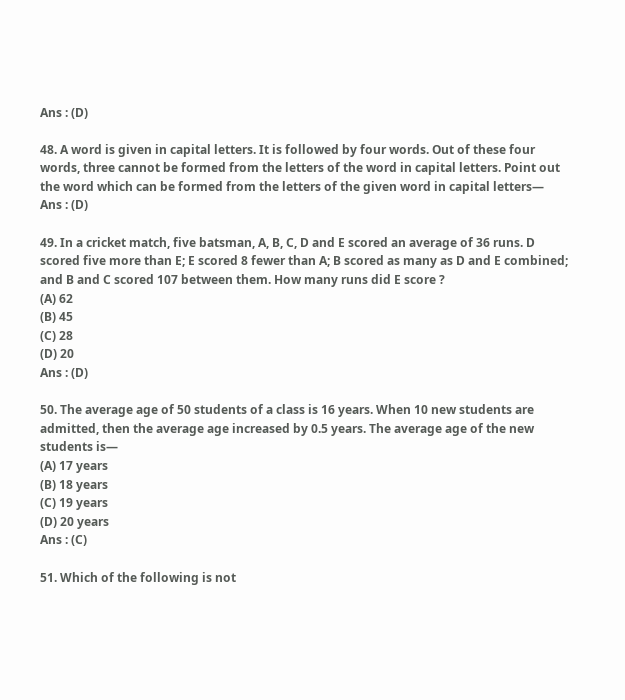Ans : (D)

48. A word is given in capital letters. It is followed by four words. Out of these four words, three cannot be formed from the letters of the word in capital letters. Point out the word which can be formed from the letters of the given word in capital letters—
Ans : (D)

49. In a cricket match, five batsman, A, B, C, D and E scored an average of 36 runs. D scored five more than E; E scored 8 fewer than A; B scored as many as D and E combined; and B and C scored 107 between them. How many runs did E score ?
(A) 62
(B) 45
(C) 28
(D) 20
Ans : (D)

50. The average age of 50 students of a class is 16 years. When 10 new students are admitted, then the average age increased by 0.5 years. The average age of the new students is—
(A) 17 years
(B) 18 years
(C) 19 years
(D) 20 years
Ans : (C)

51. Which of the following is not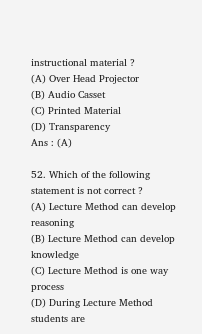instructional material ?
(A) Over Head Projector
(B) Audio Casset
(C) Printed Material
(D) Transparency
Ans : (A)

52. Which of the following statement is not correct ?
(A) Lecture Method can develop reasoning
(B) Lecture Method can develop knowledge
(C) Lecture Method is one way process
(D) During Lecture Method students are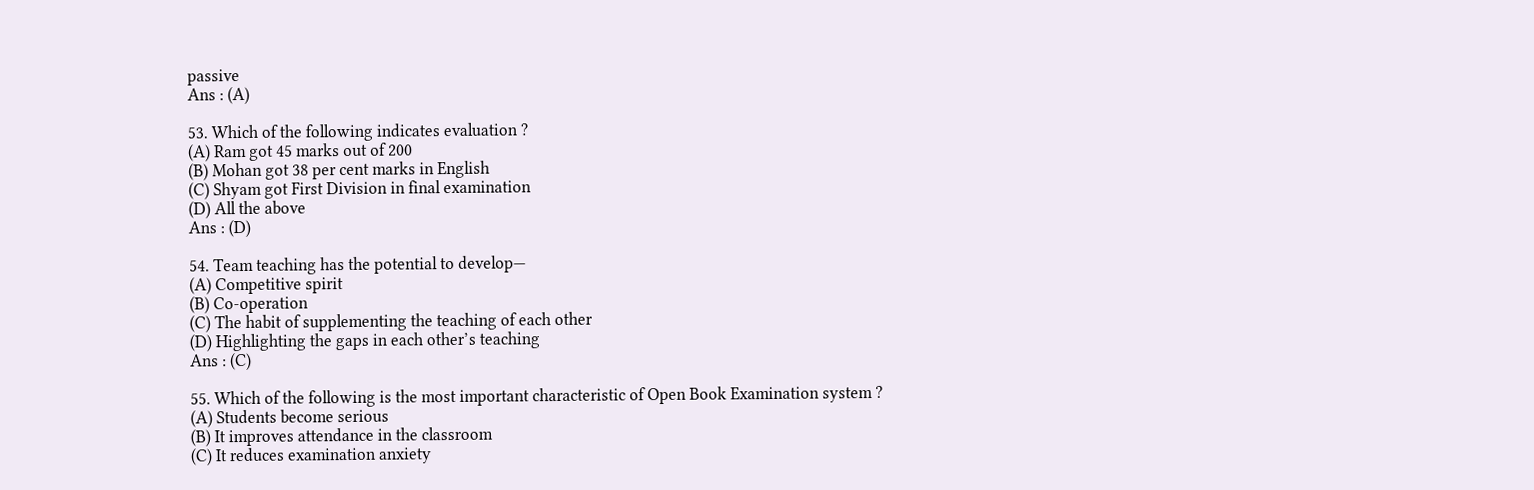passive
Ans : (A)

53. Which of the following indicates evaluation ?
(A) Ram got 45 marks out of 200
(B) Mohan got 38 per cent marks in English
(C) Shyam got First Division in final examination
(D) All the above
Ans : (D)

54. Team teaching has the potential to develop—
(A) Competitive spirit
(B) Co-operation
(C) The habit of supplementing the teaching of each other
(D) Highlighting the gaps in each other’s teaching
Ans : (C)

55. Which of the following is the most important characteristic of Open Book Examination system ?
(A) Students become serious
(B) It improves attendance in the classroom
(C) It reduces examination anxiety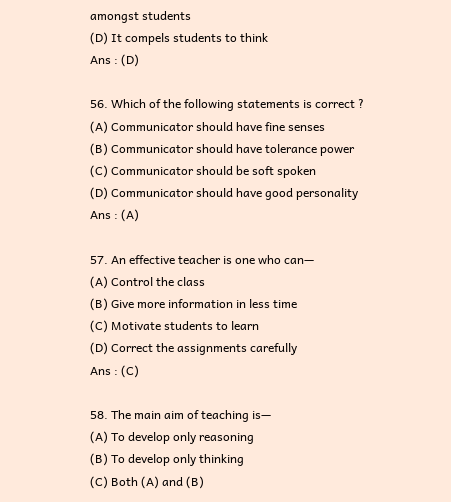amongst students
(D) It compels students to think
Ans : (D)

56. Which of the following statements is correct ?
(A) Communicator should have fine senses
(B) Communicator should have tolerance power
(C) Communicator should be soft spoken
(D) Communicator should have good personality
Ans : (A)

57. An effective teacher is one who can—
(A) Control the class
(B) Give more information in less time
(C) Motivate students to learn
(D) Correct the assignments carefully
Ans : (C)

58. The main aim of teaching is—
(A) To develop only reasoning
(B) To develop only thinking
(C) Both (A) and (B)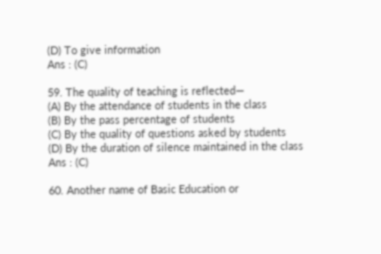(D) To give information
Ans : (C)

59. The quality of teaching is reflected—
(A) By the attendance of students in the class
(B) By the pass percentage of students
(C) By the quality of questions asked by students
(D) By the duration of silence maintained in the class
Ans : (C)

60. Another name of Basic Education or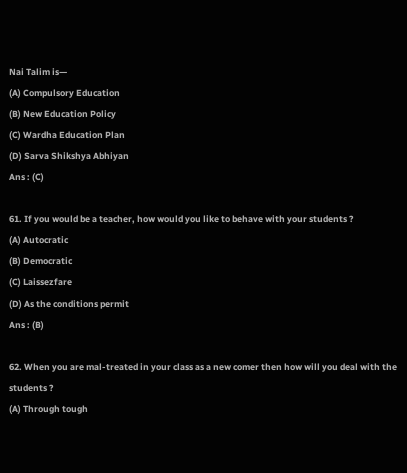Nai Talim is—
(A) Compulsory Education
(B) New Education Policy
(C) Wardha Education Plan
(D) Sarva Shikshya Abhiyan
Ans : (C)

61. If you would be a teacher, how would you like to behave with your students ?
(A) Autocratic
(B) Democratic
(C) Laissezfare
(D) As the conditions permit
Ans : (B)

62. When you are mal-treated in your class as a new comer then how will you deal with the students ?
(A) Through tough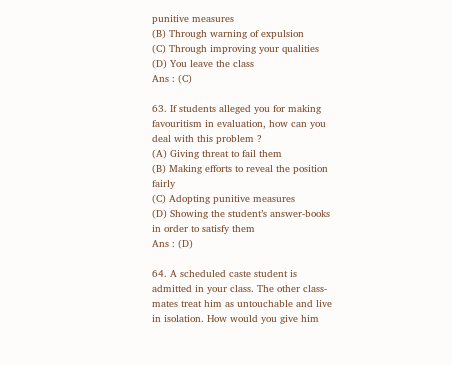punitive measures
(B) Through warning of expulsion
(C) Through improving your qualities
(D) You leave the class
Ans : (C)

63. If students alleged you for making favouritism in evaluation, how can you deal with this problem ?
(A) Giving threat to fail them
(B) Making efforts to reveal the position fairly
(C) Adopting punitive measures
(D) Showing the student’s answer-books in order to satisfy them
Ans : (D)

64. A scheduled caste student is admitted in your class. The other class-mates treat him as untouchable and live in isolation. How would you give him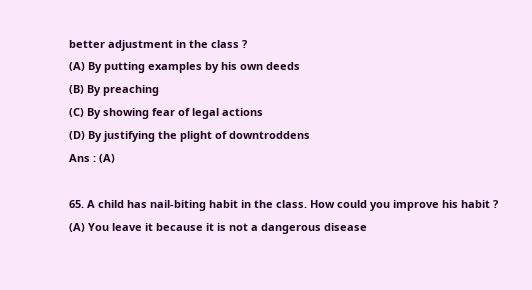better adjustment in the class ?
(A) By putting examples by his own deeds
(B) By preaching
(C) By showing fear of legal actions
(D) By justifying the plight of downtroddens
Ans : (A)

65. A child has nail-biting habit in the class. How could you improve his habit ?
(A) You leave it because it is not a dangerous disease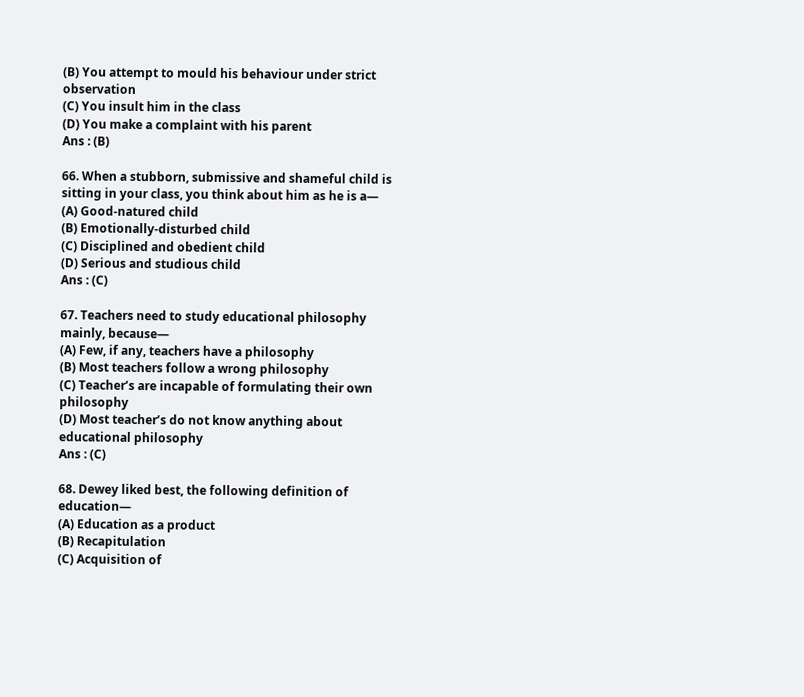(B) You attempt to mould his behaviour under strict observation
(C) You insult him in the class
(D) You make a complaint with his parent
Ans : (B)

66. When a stubborn, submissive and shameful child is sitting in your class, you think about him as he is a—
(A) Good-natured child
(B) Emotionally-disturbed child
(C) Disciplined and obedient child
(D) Serious and studious child
Ans : (C)

67. Teachers need to study educational philosophy mainly, because—
(A) Few, if any, teachers have a philosophy
(B) Most teachers follow a wrong philosophy
(C) Teacher’s are incapable of formulating their own philosophy
(D) Most teacher’s do not know anything about educational philosophy
Ans : (C)

68. Dewey liked best, the following definition of education—
(A) Education as a product
(B) Recapitulation
(C) Acquisition of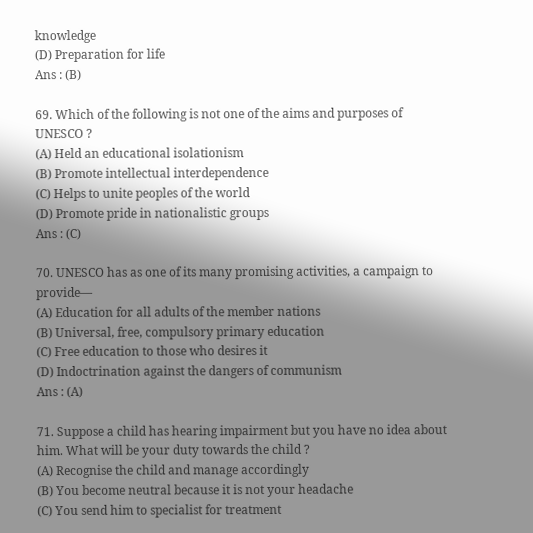knowledge
(D) Preparation for life
Ans : (B)

69. Which of the following is not one of the aims and purposes of UNESCO ?
(A) Held an educational isolationism
(B) Promote intellectual interdependence
(C) Helps to unite peoples of the world
(D) Promote pride in nationalistic groups
Ans : (C)

70. UNESCO has as one of its many promising activities, a campaign to provide—
(A) Education for all adults of the member nations
(B) Universal, free, compulsory primary education
(C) Free education to those who desires it
(D) Indoctrination against the dangers of communism
Ans : (A)

71. Suppose a child has hearing impairment but you have no idea about him. What will be your duty towards the child ?
(A) Recognise the child and manage accordingly
(B) You become neutral because it is not your headache
(C) You send him to specialist for treatment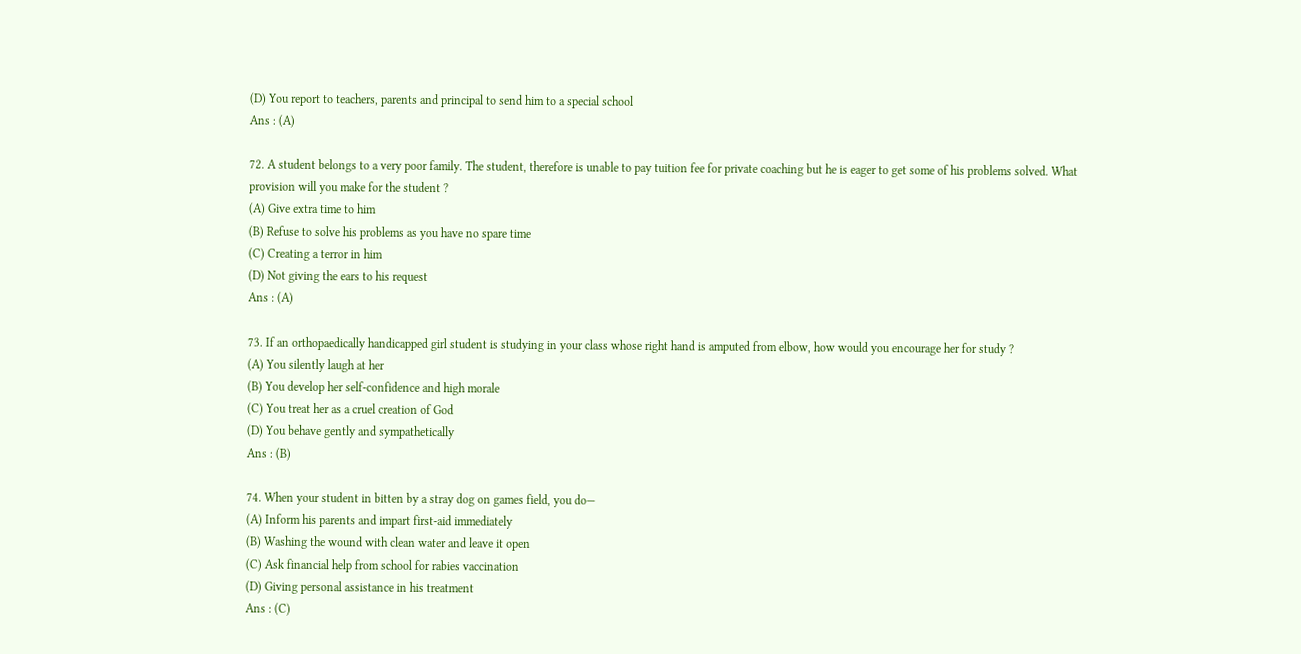(D) You report to teachers, parents and principal to send him to a special school
Ans : (A)

72. A student belongs to a very poor family. The student, therefore is unable to pay tuition fee for private coaching but he is eager to get some of his problems solved. What provision will you make for the student ?
(A) Give extra time to him
(B) Refuse to solve his problems as you have no spare time
(C) Creating a terror in him
(D) Not giving the ears to his request
Ans : (A)

73. If an orthopaedically handicapped girl student is studying in your class whose right hand is amputed from elbow, how would you encourage her for study ?
(A) You silently laugh at her
(B) You develop her self-confidence and high morale
(C) You treat her as a cruel creation of God
(D) You behave gently and sympathetically
Ans : (B)

74. When your student in bitten by a stray dog on games field, you do—
(A) Inform his parents and impart first-aid immediately
(B) Washing the wound with clean water and leave it open
(C) Ask financial help from school for rabies vaccination
(D) Giving personal assistance in his treatment
Ans : (C)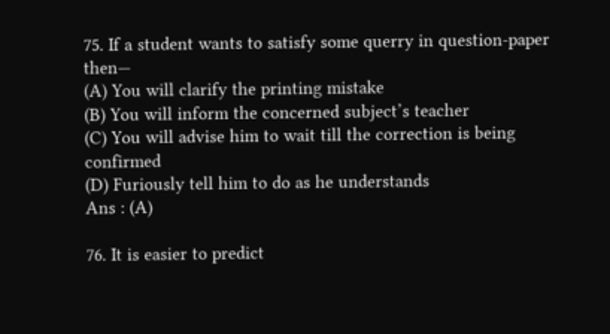75. If a student wants to satisfy some querry in question-paper then—
(A) You will clarify the printing mistake
(B) You will inform the concerned subject’s teacher
(C) You will advise him to wait till the correction is being confirmed
(D) Furiously tell him to do as he understands
Ans : (A)

76. It is easier to predict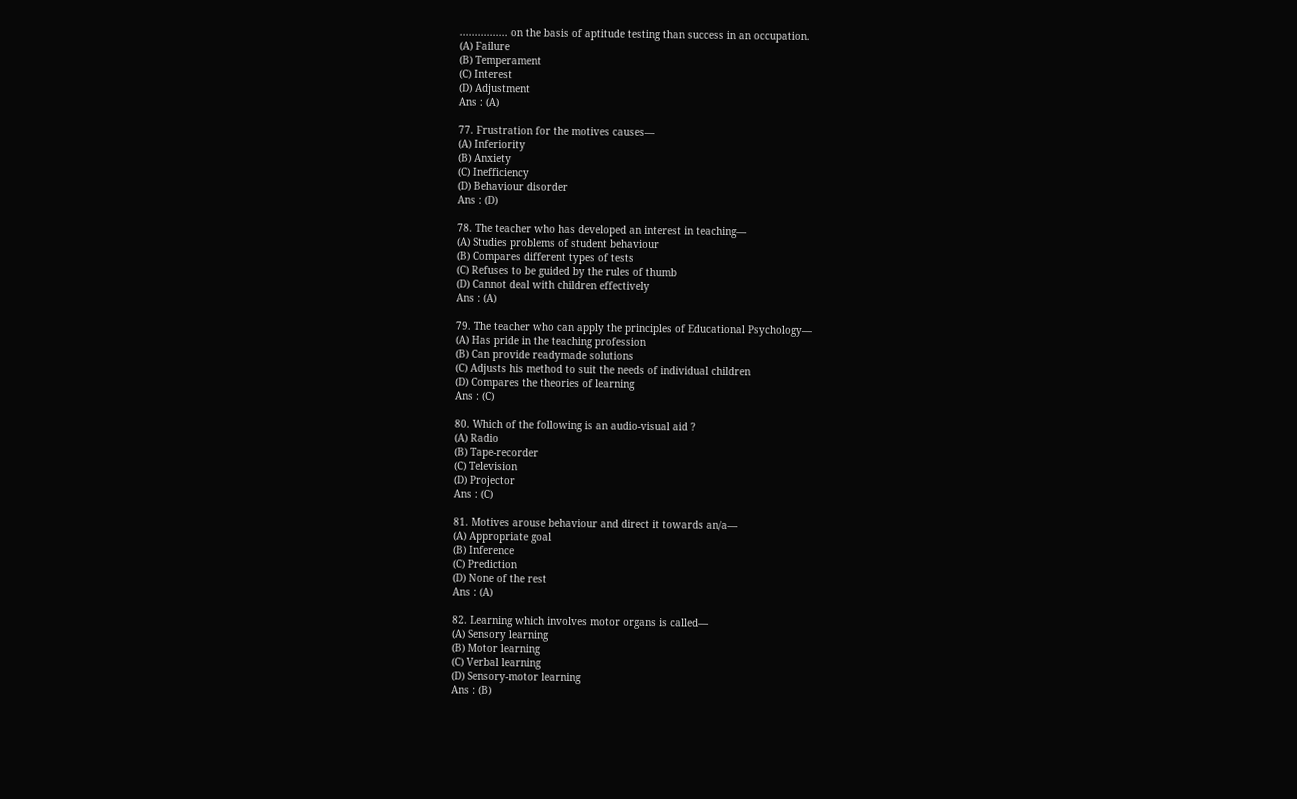................ on the basis of aptitude testing than success in an occupation.
(A) Failure
(B) Temperament
(C) Interest
(D) Adjustment
Ans : (A)

77. Frustration for the motives causes—
(A) Inferiority
(B) Anxiety
(C) Inefficiency
(D) Behaviour disorder
Ans : (D)

78. The teacher who has developed an interest in teaching—
(A) Studies problems of student behaviour
(B) Compares different types of tests
(C) Refuses to be guided by the rules of thumb
(D) Cannot deal with children effectively
Ans : (A)

79. The teacher who can apply the principles of Educational Psychology—
(A) Has pride in the teaching profession
(B) Can provide readymade solutions
(C) Adjusts his method to suit the needs of individual children
(D) Compares the theories of learning
Ans : (C)

80. Which of the following is an audio-visual aid ?
(A) Radio
(B) Tape-recorder
(C) Television
(D) Projector
Ans : (C)

81. Motives arouse behaviour and direct it towards an/a—
(A) Appropriate goal
(B) Inference
(C) Prediction
(D) None of the rest
Ans : (A)

82. Learning which involves motor organs is called—
(A) Sensory learning
(B) Motor learning
(C) Verbal learning
(D) Sensory-motor learning
Ans : (B)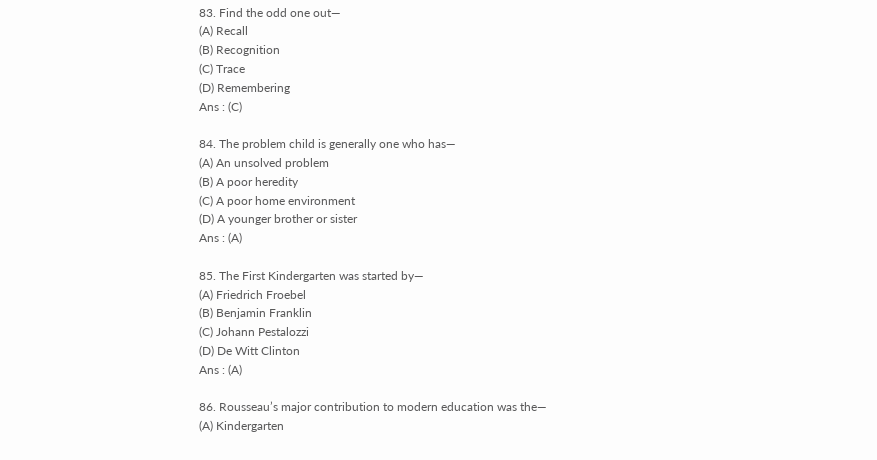83. Find the odd one out—
(A) Recall
(B) Recognition
(C) Trace
(D) Remembering
Ans : (C)

84. The problem child is generally one who has—
(A) An unsolved problem
(B) A poor heredity
(C) A poor home environment
(D) A younger brother or sister
Ans : (A)

85. The First Kindergarten was started by—
(A) Friedrich Froebel
(B) Benjamin Franklin
(C) Johann Pestalozzi
(D) De Witt Clinton
Ans : (A)

86. Rousseau’s major contribution to modern education was the—
(A) Kindergarten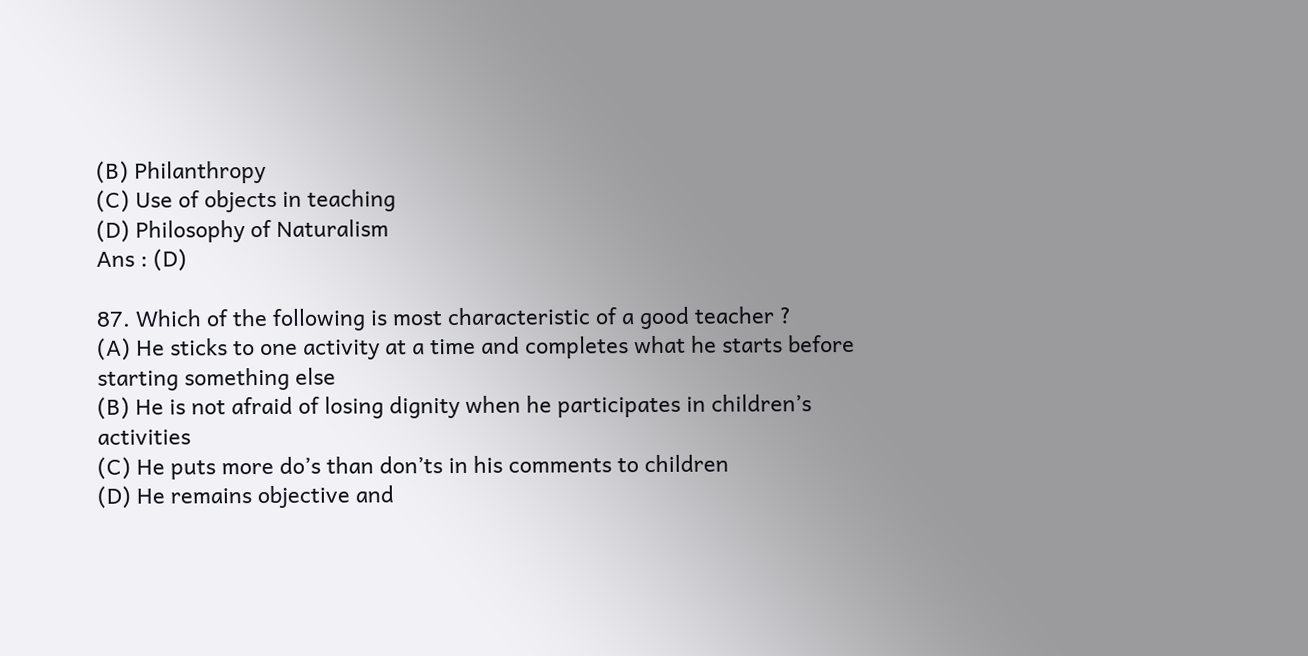(B) Philanthropy
(C) Use of objects in teaching
(D) Philosophy of Naturalism
Ans : (D)

87. Which of the following is most characteristic of a good teacher ?
(A) He sticks to one activity at a time and completes what he starts before starting something else
(B) He is not afraid of losing dignity when he participates in children’s activities
(C) He puts more do’s than don’ts in his comments to children
(D) He remains objective and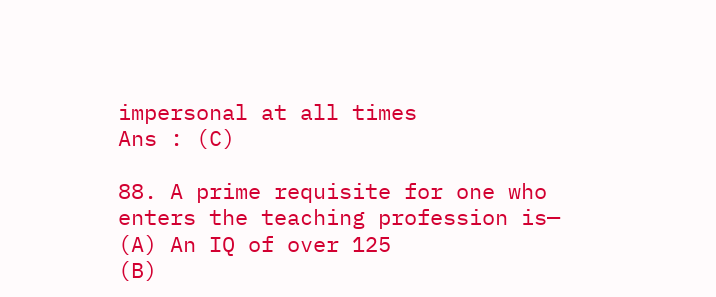impersonal at all times
Ans : (C)

88. A prime requisite for one who enters the teaching profession is—
(A) An IQ of over 125
(B)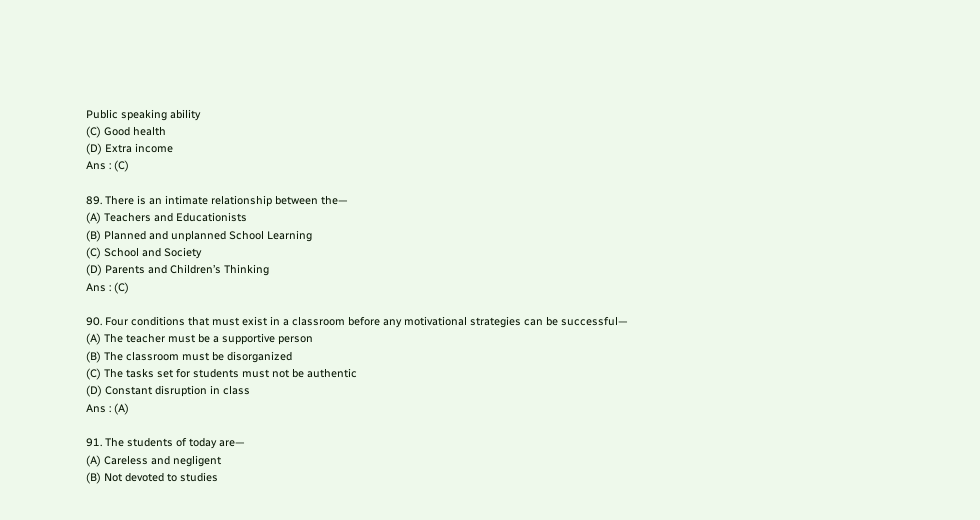Public speaking ability
(C) Good health
(D) Extra income
Ans : (C)

89. There is an intimate relationship between the—
(A) Teachers and Educationists
(B) Planned and unplanned School Learning
(C) School and Society
(D) Parents and Children’s Thinking
Ans : (C)

90. Four conditions that must exist in a classroom before any motivational strategies can be successful—
(A) The teacher must be a supportive person
(B) The classroom must be disorganized
(C) The tasks set for students must not be authentic
(D) Constant disruption in class
Ans : (A)

91. The students of today are—
(A) Careless and negligent
(B) Not devoted to studies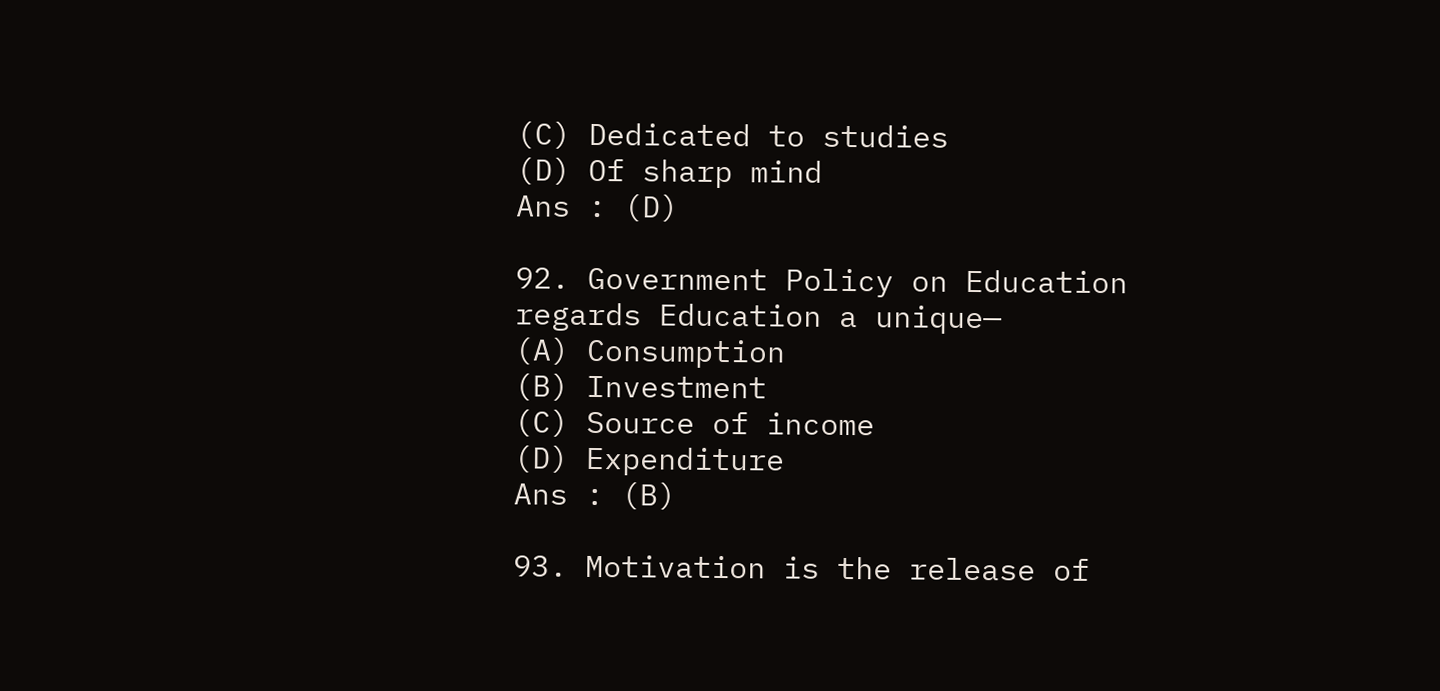(C) Dedicated to studies
(D) Of sharp mind
Ans : (D)

92. Government Policy on Education regards Education a unique—
(A) Consumption
(B) Investment
(C) Source of income
(D) Expenditure
Ans : (B)

93. Motivation is the release of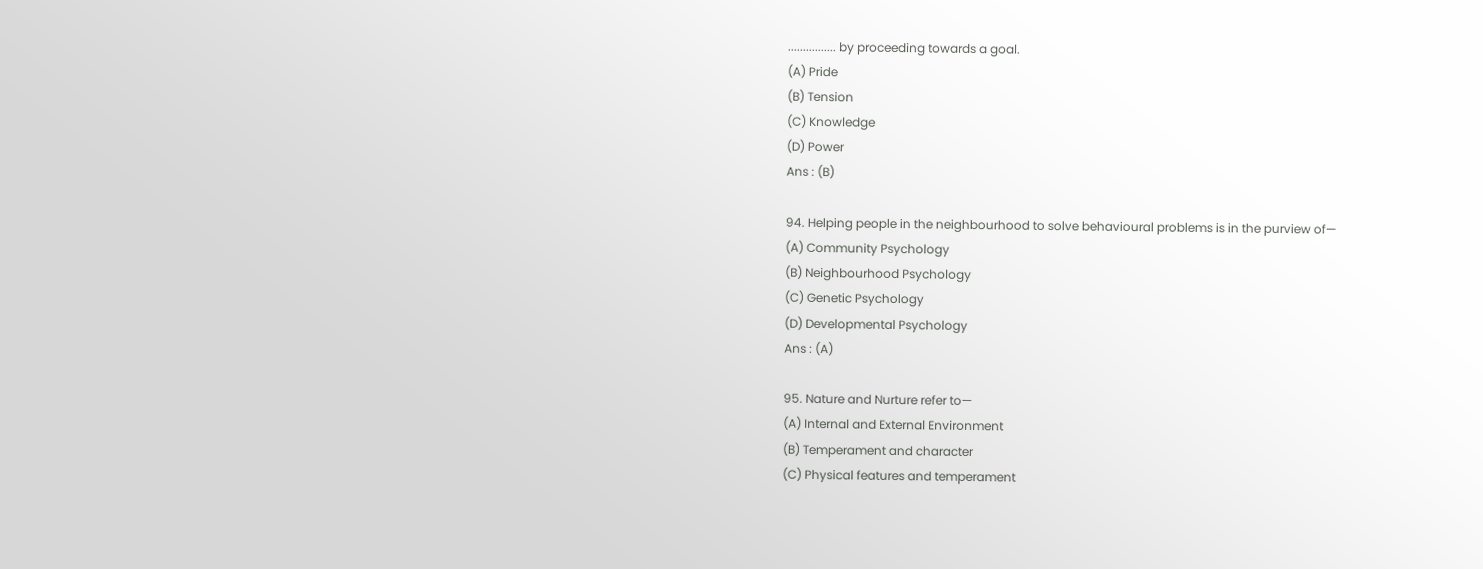................ by proceeding towards a goal.
(A) Pride
(B) Tension
(C) Knowledge
(D) Power
Ans : (B)

94. Helping people in the neighbourhood to solve behavioural problems is in the purview of—
(A) Community Psychology
(B) Neighbourhood Psychology
(C) Genetic Psychology
(D) Developmental Psychology
Ans : (A)

95. Nature and Nurture refer to—
(A) Internal and External Environment
(B) Temperament and character
(C) Physical features and temperament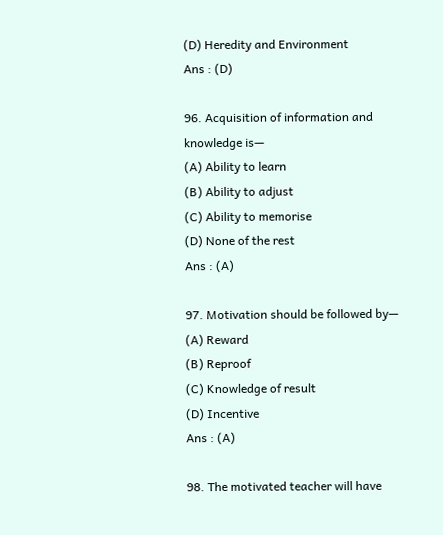(D) Heredity and Environment
Ans : (D)

96. Acquisition of information and knowledge is—
(A) Ability to learn
(B) Ability to adjust
(C) Ability to memorise
(D) None of the rest
Ans : (A)

97. Motivation should be followed by—
(A) Reward
(B) Reproof
(C) Knowledge of result
(D) Incentive
Ans : (A)

98. The motivated teacher will have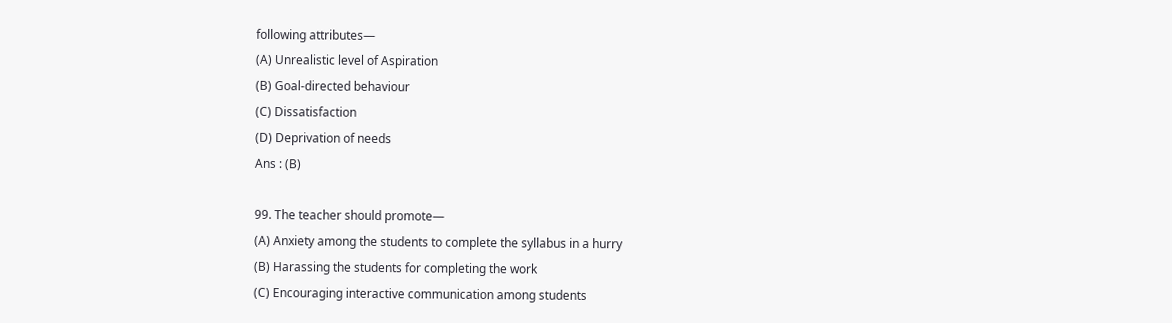following attributes—
(A) Unrealistic level of Aspiration
(B) Goal-directed behaviour
(C) Dissatisfaction
(D) Deprivation of needs
Ans : (B)

99. The teacher should promote—
(A) Anxiety among the students to complete the syllabus in a hurry
(B) Harassing the students for completing the work
(C) Encouraging interactive communication among students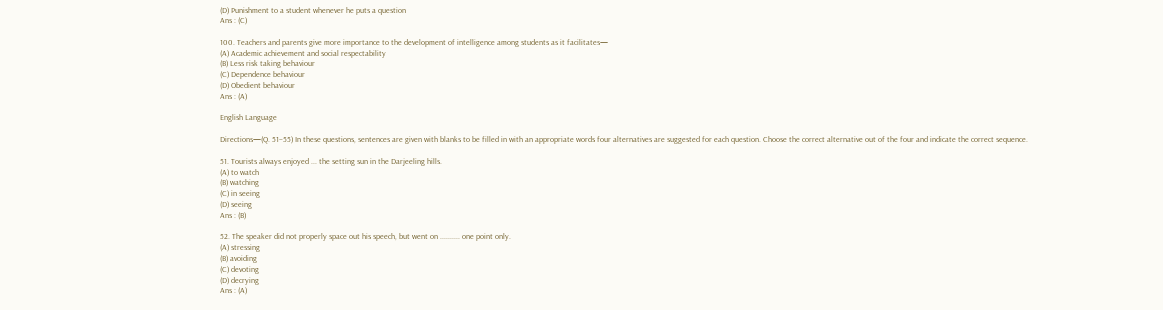(D) Punishment to a student whenever he puts a question
Ans : (C)

100. Teachers and parents give more importance to the development of intelligence among students as it facilitates—
(A) Academic achievement and social respectability
(B) Less risk taking behaviour
(C) Dependence behaviour
(D) Obedient behaviour
Ans : (A)

English Language

Directions—(Q. 51–55) In these questions, sentences are given with blanks to be filled in with an appropriate words four alternatives are suggested for each question. Choose the correct alternative out of the four and indicate the correct sequence.

51. Tourists always enjoyed ... the setting sun in the Darjeeling hills.
(A) to watch
(B) watching
(C) in seeing
(D) seeing
Ans : (B)

52. The speaker did not properly space out his speech, but went on .......... one point only.
(A) stressing
(B) avoiding
(C) devoting
(D) decrying
Ans : (A)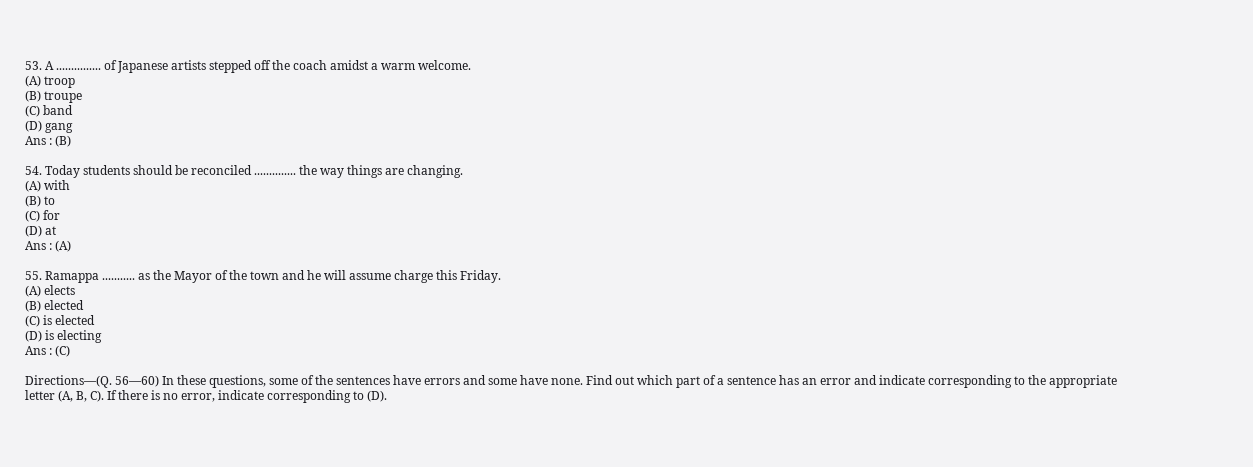53. A ............... of Japanese artists stepped off the coach amidst a warm welcome.
(A) troop
(B) troupe
(C) band
(D) gang
Ans : (B)

54. Today students should be reconciled .............. the way things are changing.
(A) with
(B) to
(C) for
(D) at
Ans : (A)

55. Ramappa ........... as the Mayor of the town and he will assume charge this Friday.
(A) elects
(B) elected
(C) is elected
(D) is electing
Ans : (C)

Directions—(Q. 56—60) In these questions, some of the sentences have errors and some have none. Find out which part of a sentence has an error and indicate corresponding to the appropriate letter (A, B, C). If there is no error, indicate corresponding to (D).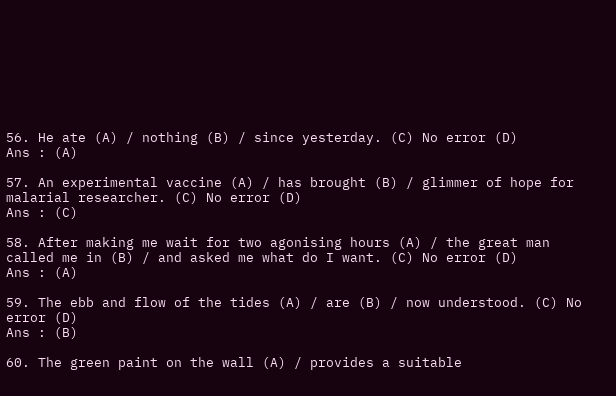56. He ate (A) / nothing (B) / since yesterday. (C) No error (D)
Ans : (A)

57. An experimental vaccine (A) / has brought (B) / glimmer of hope for malarial researcher. (C) No error (D)
Ans : (C)

58. After making me wait for two agonising hours (A) / the great man called me in (B) / and asked me what do I want. (C) No error (D)
Ans : (A)

59. The ebb and flow of the tides (A) / are (B) / now understood. (C) No error (D)
Ans : (B)

60. The green paint on the wall (A) / provides a suitable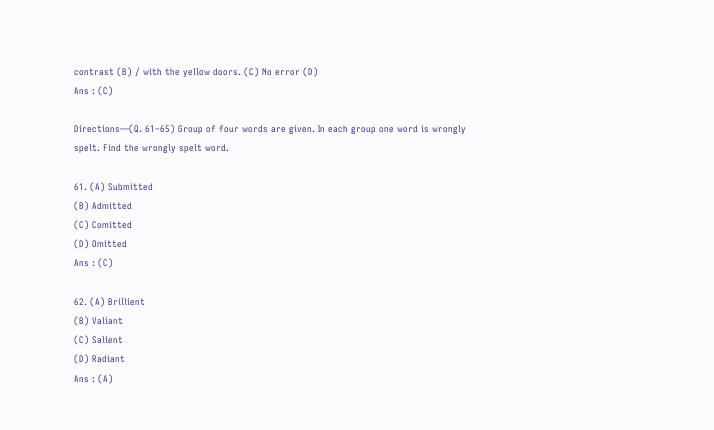contrast (B) / with the yellow doors. (C) No error (D)
Ans : (C)

Directions—(Q. 61–65) Group of four words are given. In each group one word is wrongly spelt. Find the wrongly spelt word.

61. (A) Submitted
(B) Admitted
(C) Comitted
(D) Omitted
Ans : (C)

62. (A) Brillient
(B) Valiant
(C) Salient
(D) Radiant
Ans : (A)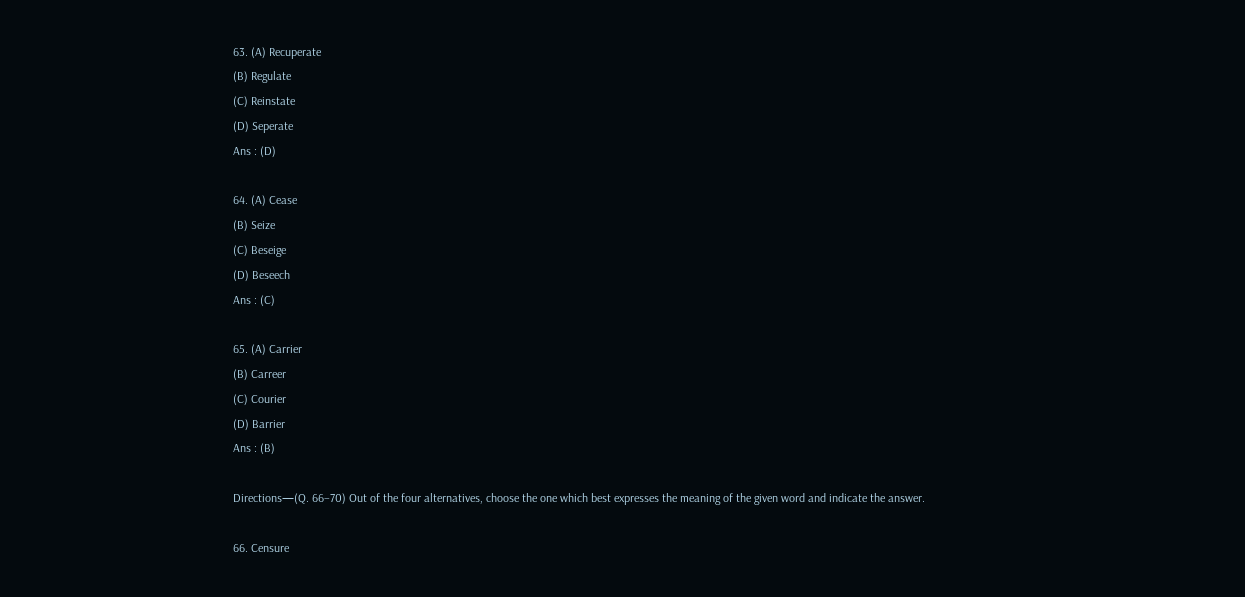63. (A) Recuperate
(B) Regulate
(C) Reinstate
(D) Seperate
Ans : (D)

64. (A) Cease
(B) Seize
(C) Beseige
(D) Beseech
Ans : (C)

65. (A) Carrier
(B) Carreer
(C) Courier
(D) Barrier
Ans : (B)

Directions—(Q. 66–70) Out of the four alternatives, choose the one which best expresses the meaning of the given word and indicate the answer.

66. Censure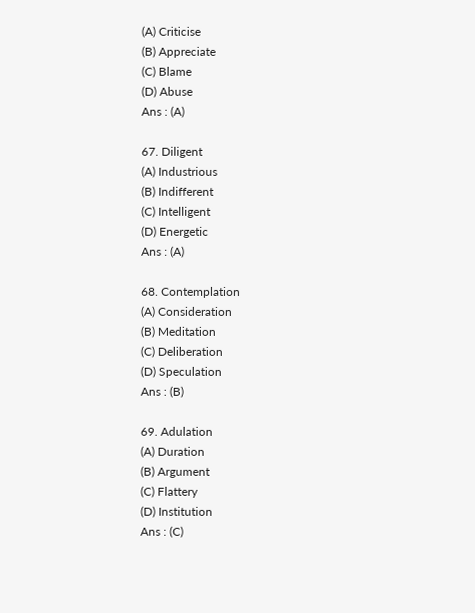(A) Criticise
(B) Appreciate
(C) Blame
(D) Abuse
Ans : (A)

67. Diligent
(A) Industrious
(B) Indifferent
(C) Intelligent
(D) Energetic
Ans : (A)

68. Contemplation
(A) Consideration
(B) Meditation
(C) Deliberation
(D) Speculation
Ans : (B)

69. Adulation
(A) Duration
(B) Argument
(C) Flattery
(D) Institution
Ans : (C)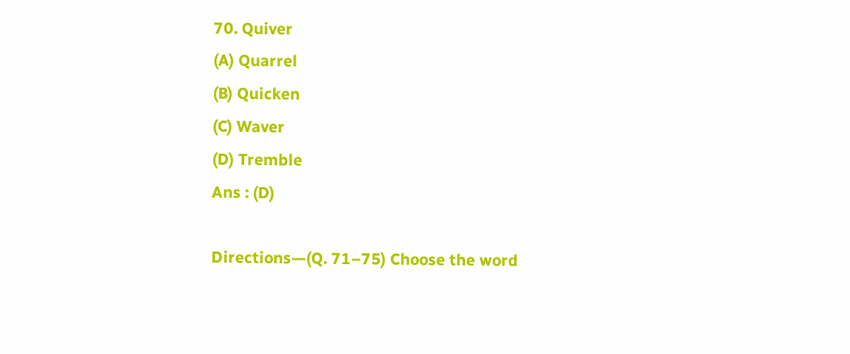70. Quiver
(A) Quarrel
(B) Quicken
(C) Waver
(D) Tremble
Ans : (D)

Directions—(Q. 71–75) Choose the word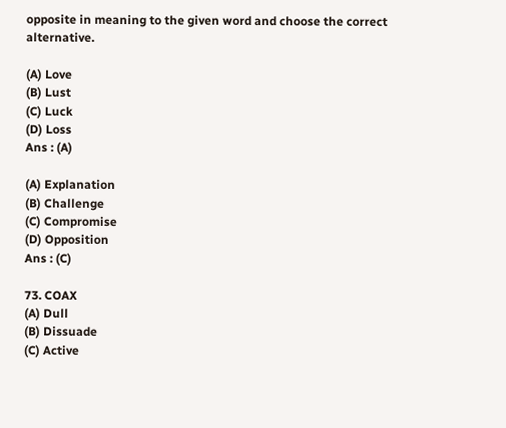opposite in meaning to the given word and choose the correct alternative.

(A) Love
(B) Lust
(C) Luck
(D) Loss
Ans : (A)

(A) Explanation
(B) Challenge
(C) Compromise
(D) Opposition
Ans : (C)

73. COAX
(A) Dull
(B) Dissuade
(C) Active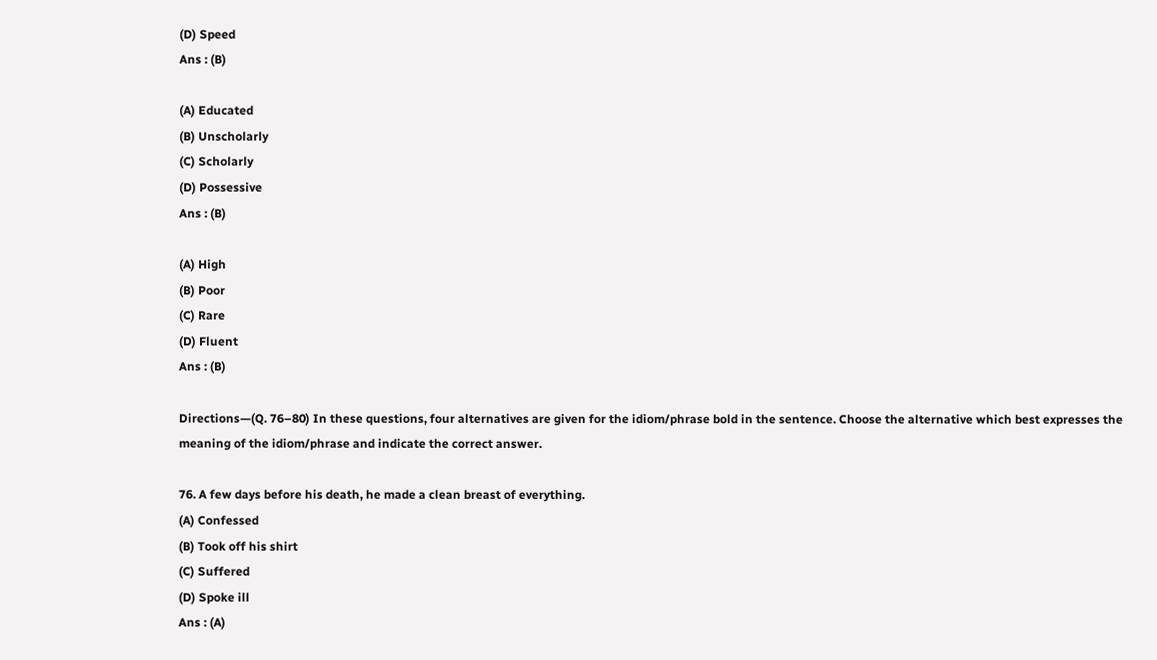(D) Speed
Ans : (B)

(A) Educated
(B) Unscholarly
(C) Scholarly
(D) Possessive
Ans : (B)

(A) High
(B) Poor
(C) Rare
(D) Fluent
Ans : (B)

Directions—(Q. 76–80) In these questions, four alternatives are given for the idiom/phrase bold in the sentence. Choose the alternative which best expresses the meaning of the idiom/phrase and indicate the correct answer.

76. A few days before his death, he made a clean breast of everything.
(A) Confessed
(B) Took off his shirt
(C) Suffered
(D) Spoke ill
Ans : (A)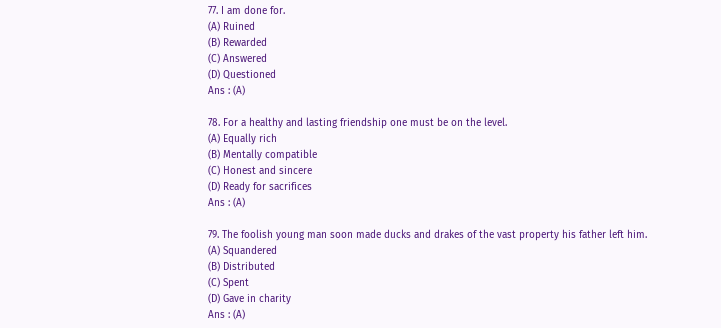77. I am done for.
(A) Ruined
(B) Rewarded
(C) Answered
(D) Questioned
Ans : (A)

78. For a healthy and lasting friendship one must be on the level.
(A) Equally rich
(B) Mentally compatible
(C) Honest and sincere
(D) Ready for sacrifices
Ans : (A)

79. The foolish young man soon made ducks and drakes of the vast property his father left him.
(A) Squandered
(B) Distributed
(C) Spent
(D) Gave in charity
Ans : (A)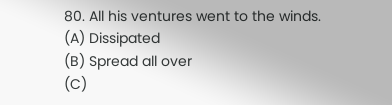80. All his ventures went to the winds.
(A) Dissipated
(B) Spread all over
(C)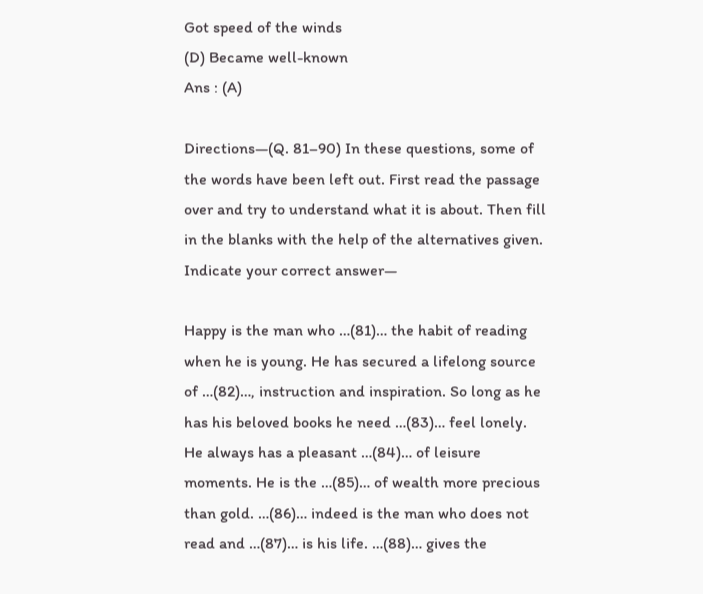Got speed of the winds
(D) Became well-known
Ans : (A)

Directions—(Q. 81–90) In these questions, some of the words have been left out. First read the passage over and try to understand what it is about. Then fill in the blanks with the help of the alternatives given. Indicate your correct answer—

Happy is the man who …(81)… the habit of reading when he is young. He has secured a lifelong source of …(82)…, instruction and inspiration. So long as he has his beloved books he need …(83)… feel lonely. He always has a pleasant …(84)… of leisure moments. He is the …(85)… of wealth more precious than gold. …(86)… indeed is the man who does not read and …(87)… is his life. …(88)… gives the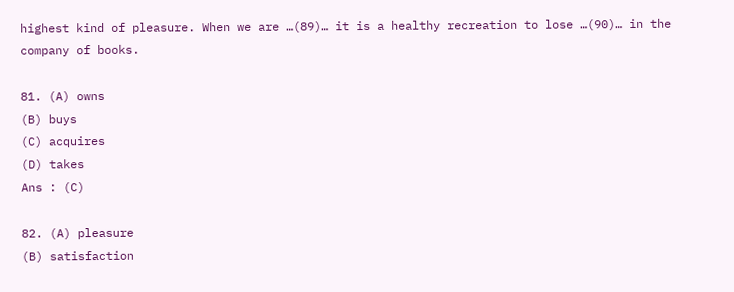highest kind of pleasure. When we are …(89)… it is a healthy recreation to lose …(90)… in the company of books.

81. (A) owns
(B) buys
(C) acquires
(D) takes
Ans : (C)

82. (A) pleasure
(B) satisfaction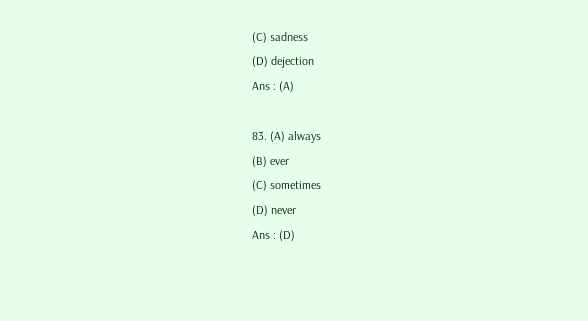(C) sadness
(D) dejection
Ans : (A)

83. (A) always
(B) ever
(C) sometimes
(D) never
Ans : (D)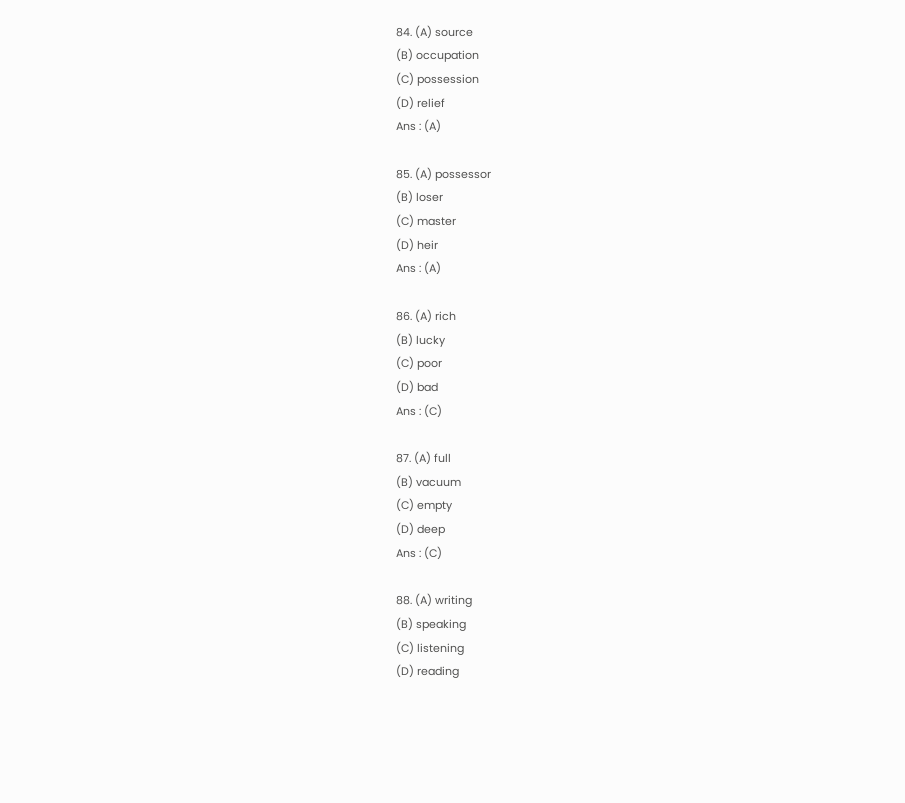84. (A) source
(B) occupation
(C) possession
(D) relief
Ans : (A)

85. (A) possessor
(B) loser
(C) master
(D) heir
Ans : (A)

86. (A) rich
(B) lucky
(C) poor
(D) bad
Ans : (C)

87. (A) full
(B) vacuum
(C) empty
(D) deep
Ans : (C)

88. (A) writing
(B) speaking
(C) listening
(D) reading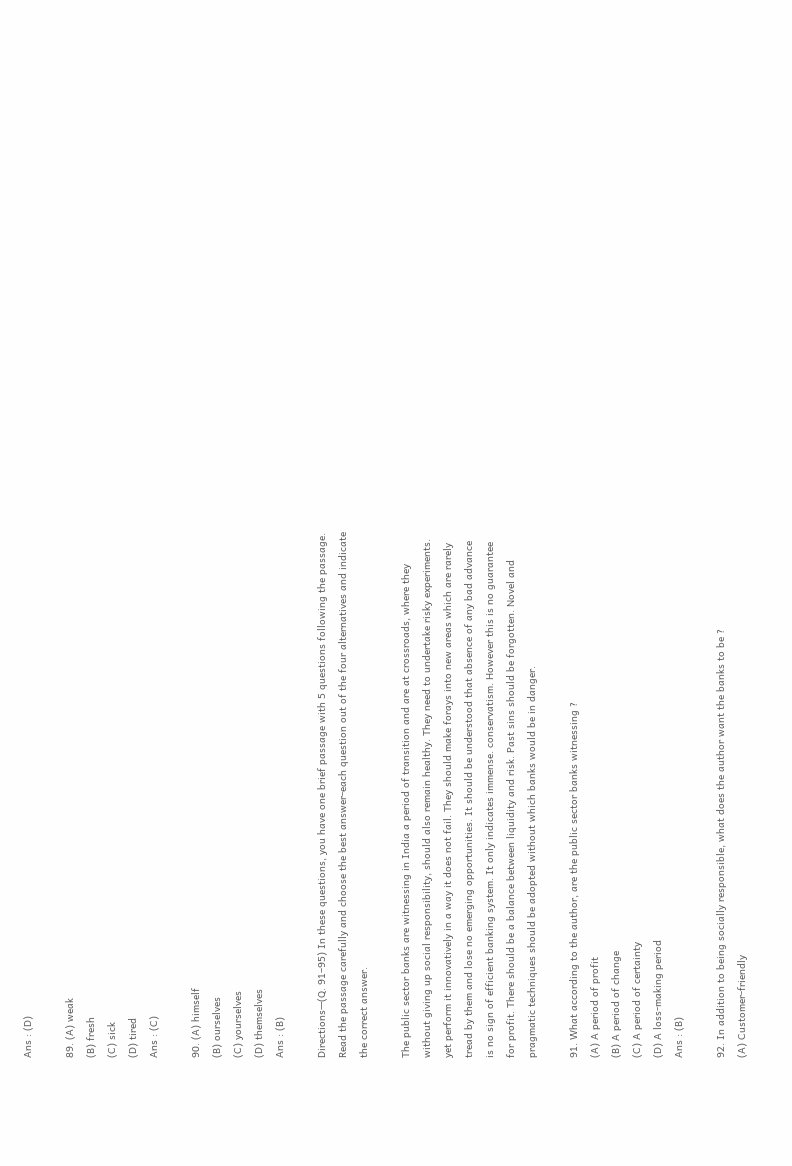Ans : (D)

89. (A) weak
(B) fresh
(C) sick
(D) tired
Ans : (C)

90. (A) himself
(B) ourselves
(C) yourselves
(D) themselves
Ans : (B)

Directions—(Q. 91–95) In these questions, you have one brief passage with 5 questions following the passage. Read the passage carefully and choose the best answer-each question out of the four alternatives and indicate the correct answer.

The public sector banks are witnessing in India a period of transition and are at crossroads, where they without giving up social responsibility, should also remain healthy. They need to undertake risky experiments. yet perform it innovatively in a way it does not fail. They should make forays into new areas which are rarely tread by them and lose no emerging opportunities. It should be understood that absence of any bad advance is no sign of efficient banking system. It only indicates immense. conservatism. However this is no guarantee for profit. There should be a balance between liquidity and risk. Past sins should be forgotten. Novel and pragmatic techniques should be adopted without which banks would be in danger.

91. What according to the author, are the public sector banks witnessing ?
(A) A period of profit
(B) A period of change
(C) A period of certainty
(D) A loss-making period
Ans : (B)

92. In addition to being socially responsible, what does the author want the banks to be ?
(A) Customer-friendly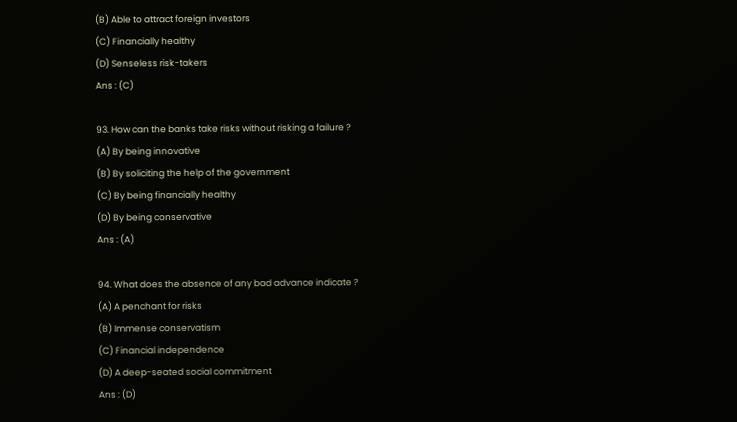(B) Able to attract foreign investors
(C) Financially healthy
(D) Senseless risk-takers
Ans : (C)

93. How can the banks take risks without risking a failure ?
(A) By being innovative
(B) By soliciting the help of the government
(C) By being financially healthy
(D) By being conservative
Ans : (A)

94. What does the absence of any bad advance indicate ?
(A) A penchant for risks
(B) Immense conservatism
(C) Financial independence
(D) A deep-seated social commitment
Ans : (D)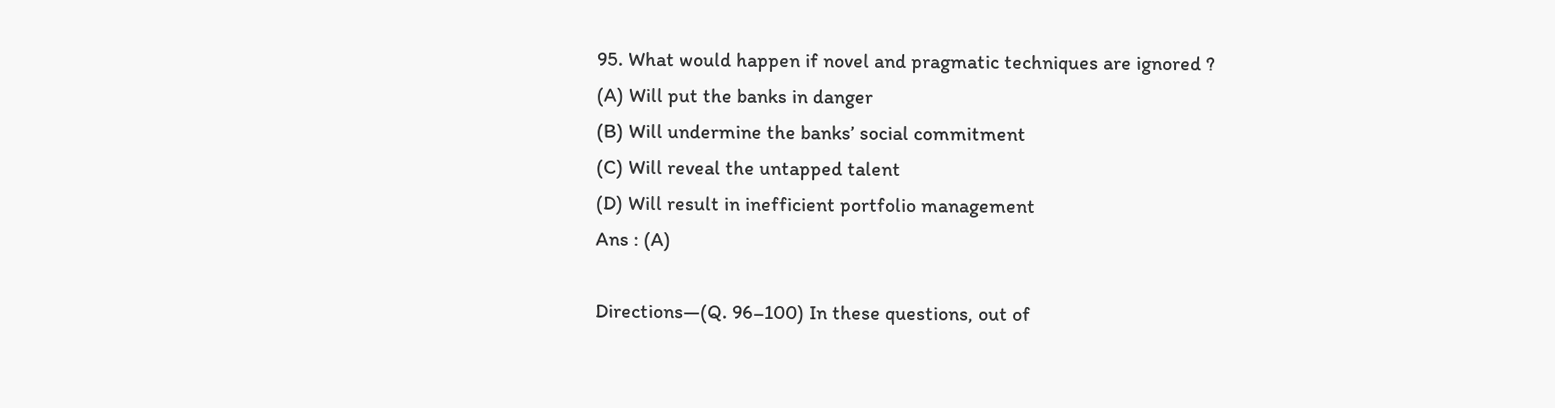95. What would happen if novel and pragmatic techniques are ignored ?
(A) Will put the banks in danger
(B) Will undermine the banks’ social commitment
(C) Will reveal the untapped talent
(D) Will result in inefficient portfolio management
Ans : (A)

Directions—(Q. 96–100) In these questions, out of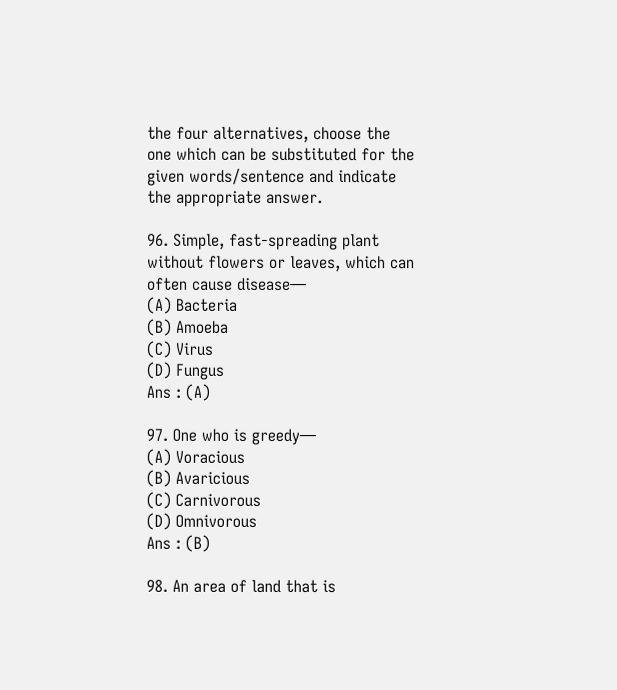the four alternatives, choose the one which can be substituted for the given words/sentence and indicate the appropriate answer.

96. Simple, fast-spreading plant without flowers or leaves, which can often cause disease—
(A) Bacteria
(B) Amoeba
(C) Virus
(D) Fungus
Ans : (A)

97. One who is greedy—
(A) Voracious
(B) Avaricious
(C) Carnivorous
(D) Omnivorous
Ans : (B)

98. An area of land that is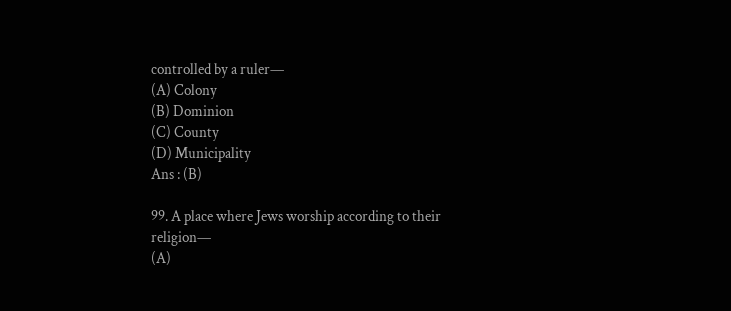controlled by a ruler—
(A) Colony
(B) Dominion
(C) County
(D) Municipality
Ans : (B)

99. A place where Jews worship according to their religion—
(A)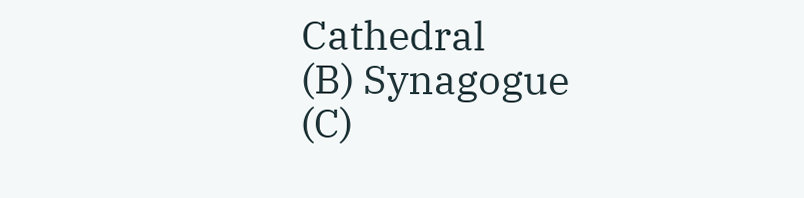Cathedral
(B) Synagogue
(C)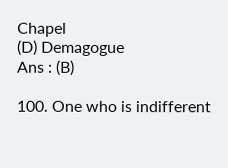Chapel
(D) Demagogue
Ans : (B)

100. One who is indifferent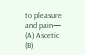to pleasure and pain—
(A) Ascetic
(B)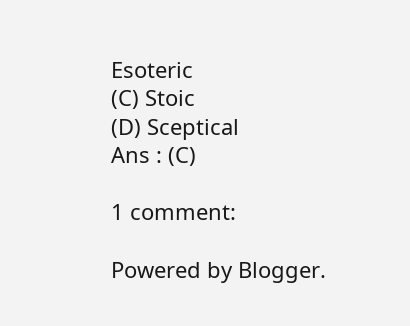Esoteric
(C) Stoic
(D) Sceptical
Ans : (C)

1 comment:

Powered by Blogger.